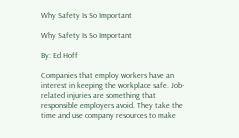Why Safety Is So Important

Why Safety Is So Important

By: Ed Hoff

Companies that employ workers have an interest in keeping the workplace safe. Job-related injuries are something that responsible employers avoid. They take the time and use company resources to make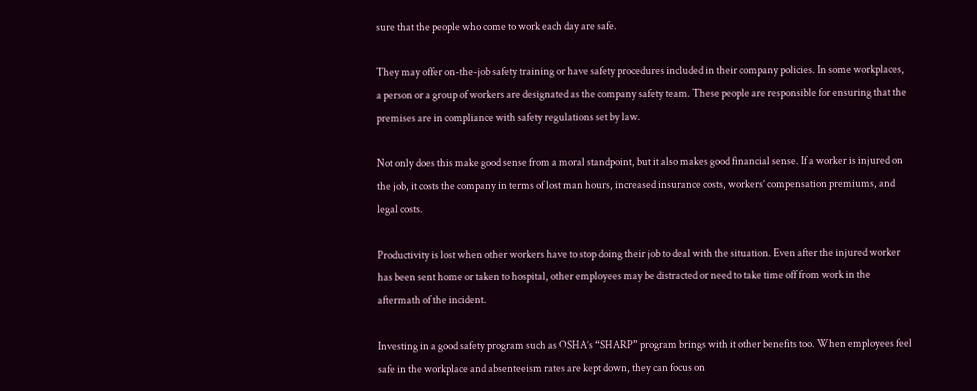sure that the people who come to work each day are safe.

They may offer on-the-job safety training or have safety procedures included in their company policies. In some workplaces, a person or a group of workers are designated as the company safety team. These people are responsible for ensuring that the premises are in compliance with safety regulations set by law.

Not only does this make good sense from a moral standpoint, but it also makes good financial sense. If a worker is injured on the job, it costs the company in terms of lost man hours, increased insurance costs, workers’ compensation premiums, and legal costs.

Productivity is lost when other workers have to stop doing their job to deal with the situation. Even after the injured worker has been sent home or taken to hospital, other employees may be distracted or need to take time off from work in the aftermath of the incident.

Investing in a good safety program such as OSHA’s “SHARP” program brings with it other benefits too. When employees feel safe in the workplace and absenteeism rates are kept down, they can focus on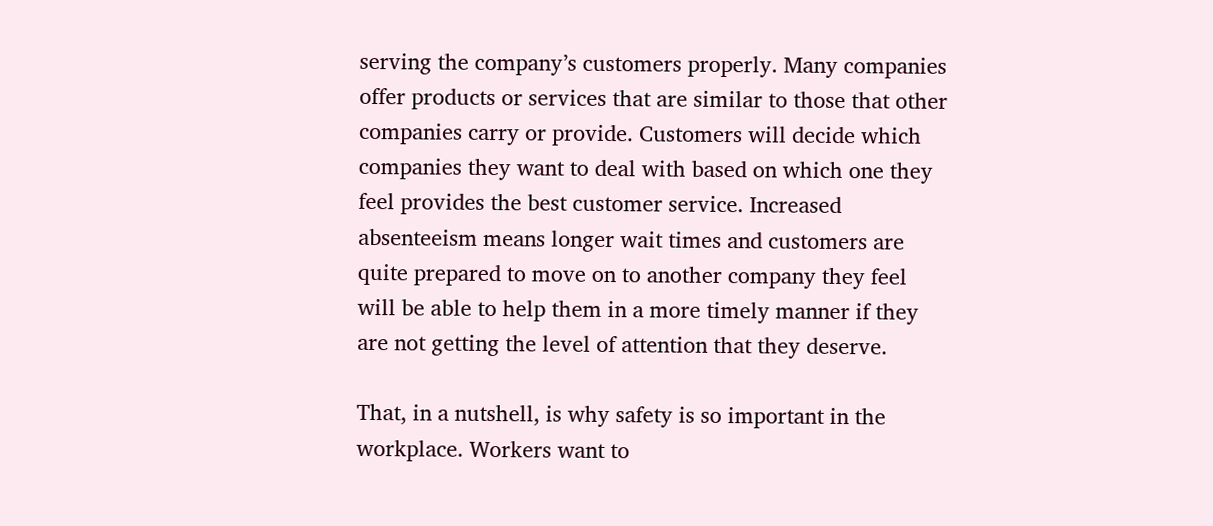serving the company’s customers properly. Many companies offer products or services that are similar to those that other companies carry or provide. Customers will decide which companies they want to deal with based on which one they feel provides the best customer service. Increased absenteeism means longer wait times and customers are quite prepared to move on to another company they feel will be able to help them in a more timely manner if they are not getting the level of attention that they deserve.

That, in a nutshell, is why safety is so important in the workplace. Workers want to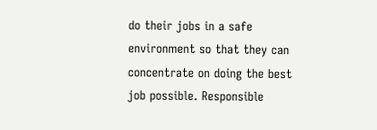do their jobs in a safe environment so that they can concentrate on doing the best job possible. Responsible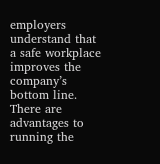employers understand that a safe workplace improves the company’s bottom line. There are advantages to running the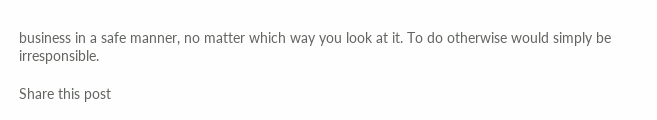business in a safe manner, no matter which way you look at it. To do otherwise would simply be irresponsible.

Share this post